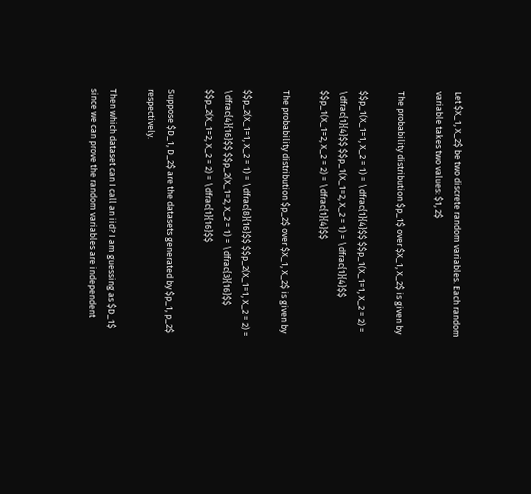Let $X_1, X_2$ be two discrete random variables. Each random variable takes two values: $1, 2$

The probability distribution $p_1$ over $X_1, X_2$ is given by

$$p_1(X_1=1, X_2 = 1) = \dfrac{1}{4}$$ $$p_1(X_1=1, X_2 = 2) = \dfrac{1}{4}$$ $$p_1(X_1=2, X_2 = 1) = \dfrac{1}{4}$$ $$p_1(X_1=2, X_2 = 2) = \dfrac{1}{4}$$

The probability distribution $p_2$ over $X_1, X_2$ is given by

$$p_2(X_1=1, X_2 = 1) = \dfrac{8}{16}$$ $$p_2(X_1=1, X_2 = 2) = \dfrac{4}{16}$$ $$p_2(X_1=2, X_2 = 1) = \dfrac{3}{16}$$ $$p_2(X_1=2, X_2 = 2) = \dfrac{1}{16}$$

Suppose $D_1, D_2$ are the datasets generated by $p_1, p_2$ respectively.

Then which dataset can I call an iid? I am guessing as $D_1$ since we can prove the random variables are independent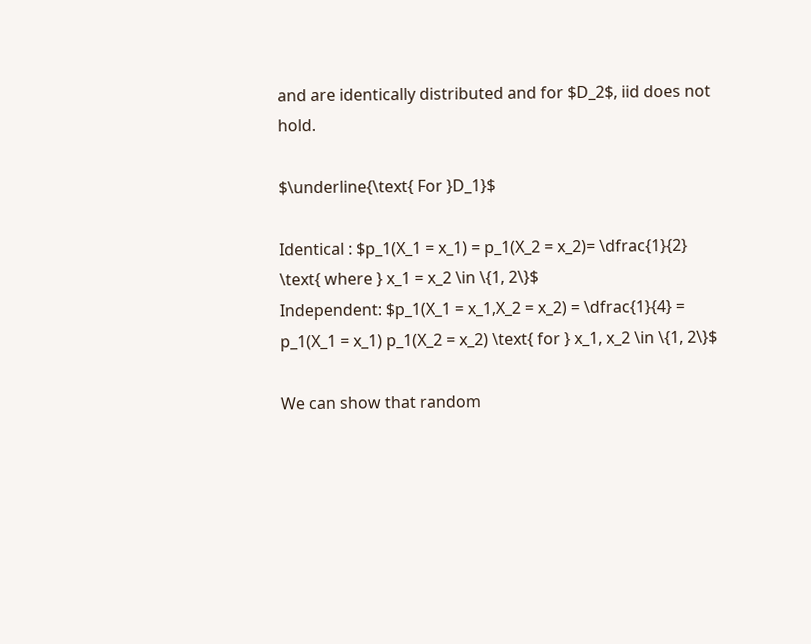and are identically distributed and for $D_2$, iid does not hold.

$\underline{\text{ For }D_1}$

Identical : $p_1(X_1 = x_1) = p_1(X_2 = x_2)= \dfrac{1}{2} \text{ where } x_1 = x_2 \in \{1, 2\}$
Independent: $p_1(X_1 = x_1,X_2 = x_2) = \dfrac{1}{4} = p_1(X_1 = x_1) p_1(X_2 = x_2) \text{ for } x_1, x_2 \in \{1, 2\}$

We can show that random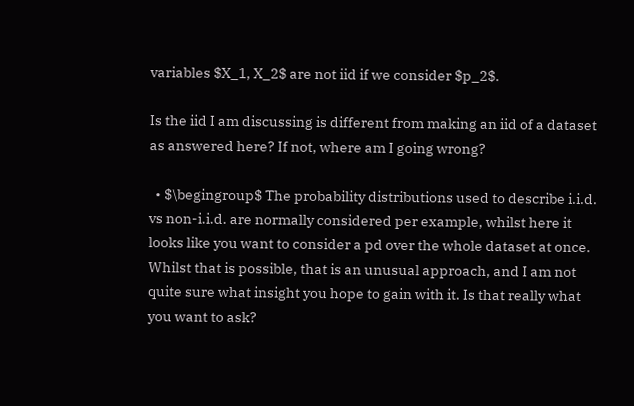variables $X_1, X_2$ are not iid if we consider $p_2$.

Is the iid I am discussing is different from making an iid of a dataset as answered here? If not, where am I going wrong?

  • $\begingroup$ The probability distributions used to describe i.i.d. vs non-i.i.d. are normally considered per example, whilst here it looks like you want to consider a pd over the whole dataset at once. Whilst that is possible, that is an unusual approach, and I am not quite sure what insight you hope to gain with it. Is that really what you want to ask?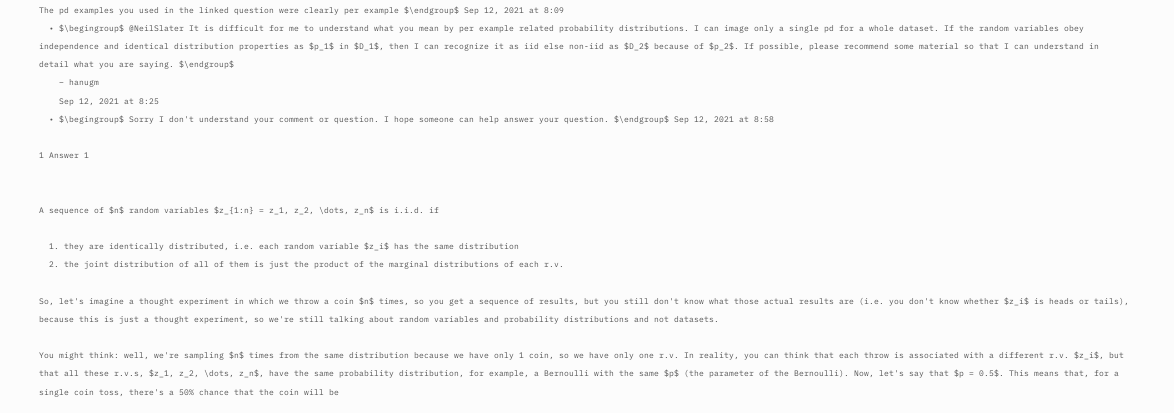The pd examples you used in the linked question were clearly per example $\endgroup$ Sep 12, 2021 at 8:09
  • $\begingroup$ @NeilSlater It is difficult for me to understand what you mean by per example related probability distributions. I can image only a single pd for a whole dataset. If the random variables obey independence and identical distribution properties as $p_1$ in $D_1$, then I can recognize it as iid else non-iid as $D_2$ because of $p_2$. If possible, please recommend some material so that I can understand in detail what you are saying. $\endgroup$
    – hanugm
    Sep 12, 2021 at 8:25
  • $\begingroup$ Sorry I don't understand your comment or question. I hope someone can help answer your question. $\endgroup$ Sep 12, 2021 at 8:58

1 Answer 1


A sequence of $n$ random variables $z_{1:n} = z_1, z_2, \dots, z_n$ is i.i.d. if

  1. they are identically distributed, i.e. each random variable $z_i$ has the same distribution
  2. the joint distribution of all of them is just the product of the marginal distributions of each r.v.

So, let's imagine a thought experiment in which we throw a coin $n$ times, so you get a sequence of results, but you still don't know what those actual results are (i.e. you don't know whether $z_i$ is heads or tails), because this is just a thought experiment, so we're still talking about random variables and probability distributions and not datasets.

You might think: well, we're sampling $n$ times from the same distribution because we have only 1 coin, so we have only one r.v. In reality, you can think that each throw is associated with a different r.v. $z_i$, but that all these r.v.s, $z_1, z_2, \dots, z_n$, have the same probability distribution, for example, a Bernoulli with the same $p$ (the parameter of the Bernoulli). Now, let's say that $p = 0.5$. This means that, for a single coin toss, there's a 50% chance that the coin will be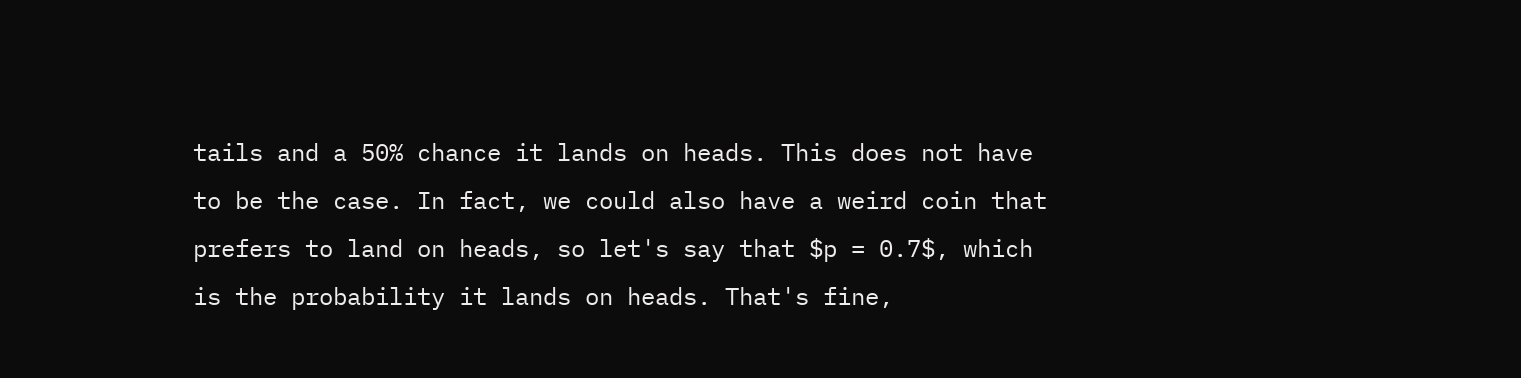tails and a 50% chance it lands on heads. This does not have to be the case. In fact, we could also have a weird coin that prefers to land on heads, so let's say that $p = 0.7$, which is the probability it lands on heads. That's fine,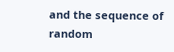and the sequence of random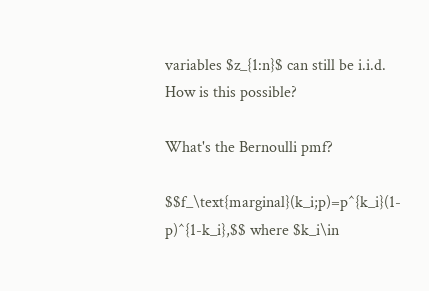variables $z_{1:n}$ can still be i.i.d. How is this possible?

What's the Bernoulli pmf?

$$f_\text{marginal}(k_i;p)=p^{k_i}(1-p)^{1-k_i},$$ where $k_i\in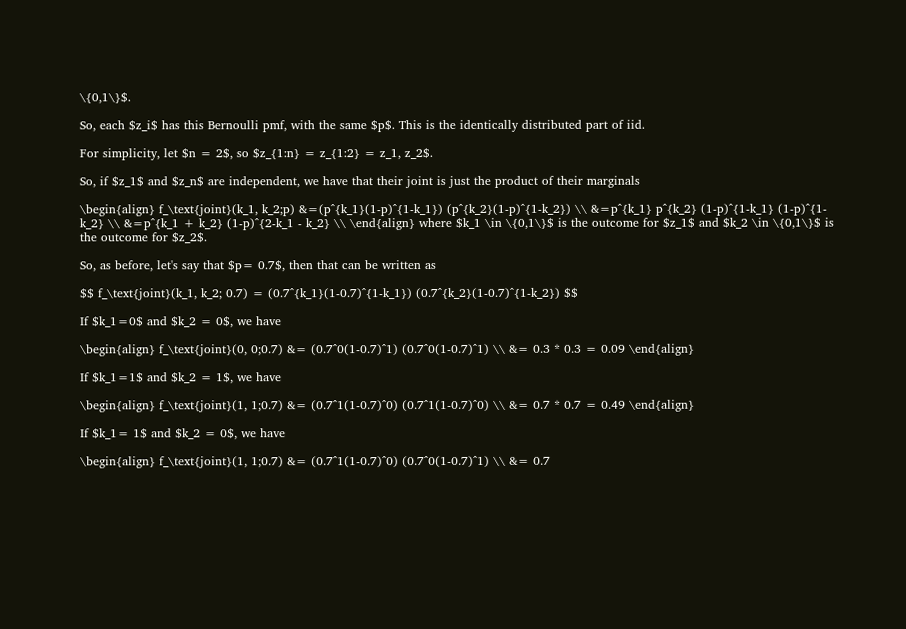\{0,1\}$.

So, each $z_i$ has this Bernoulli pmf, with the same $p$. This is the identically distributed part of iid.

For simplicity, let $n = 2$, so $z_{1:n} = z_{1:2} = z_1, z_2$.

So, if $z_1$ and $z_n$ are independent, we have that their joint is just the product of their marginals

\begin{align} f_\text{joint}(k_1, k_2;p) &=(p^{k_1}(1-p)^{1-k_1}) (p^{k_2}(1-p)^{1-k_2}) \\ &=p^{k_1} p^{k_2} (1-p)^{1-k_1} (1-p)^{1-k_2} \\ &=p^{k_1 + k_2} (1-p)^{2-k_1 - k_2} \\ \end{align} where $k_1 \in \{0,1\}$ is the outcome for $z_1$ and $k_2 \in \{0,1\}$ is the outcome for $z_2$.

So, as before, let's say that $p= 0.7$, then that can be written as

$$ f_\text{joint}(k_1, k_2; 0.7) = (0.7^{k_1}(1-0.7)^{1-k_1}) (0.7^{k_2}(1-0.7)^{1-k_2}) $$

If $k_1=0$ and $k_2 = 0$, we have

\begin{align} f_\text{joint}(0, 0;0.7) &= (0.7^0(1-0.7)^1) (0.7^0(1-0.7)^1) \\ &= 0.3 * 0.3 = 0.09 \end{align}

If $k_1=1$ and $k_2 = 1$, we have

\begin{align} f_\text{joint}(1, 1;0.7) &= (0.7^1(1-0.7)^0) (0.7^1(1-0.7)^0) \\ &= 0.7 * 0.7 = 0.49 \end{align}

If $k_1= 1$ and $k_2 = 0$, we have

\begin{align} f_\text{joint}(1, 1;0.7) &= (0.7^1(1-0.7)^0) (0.7^0(1-0.7)^1) \\ &= 0.7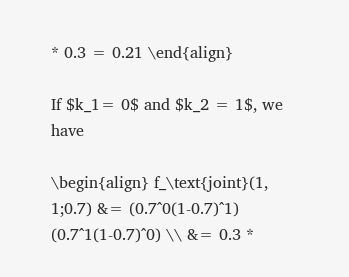* 0.3 = 0.21 \end{align}

If $k_1= 0$ and $k_2 = 1$, we have

\begin{align} f_\text{joint}(1, 1;0.7) &= (0.7^0(1-0.7)^1) (0.7^1(1-0.7)^0) \\ &= 0.3 *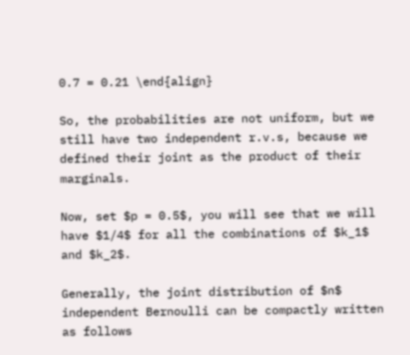0.7 = 0.21 \end{align}

So, the probabilities are not uniform, but we still have two independent r.v.s, because we defined their joint as the product of their marginals.

Now, set $p = 0.5$, you will see that we will have $1/4$ for all the combinations of $k_1$ and $k_2$.

Generally, the joint distribution of $n$ independent Bernoulli can be compactly written as follows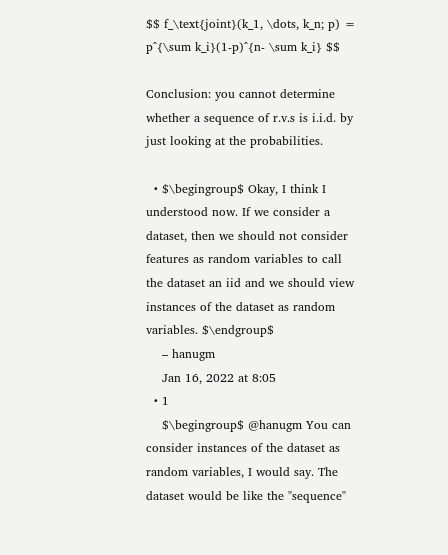$$ f_\text{joint}(k_1, \dots, k_n; p) = p^{\sum k_i}(1-p)^{n- \sum k_i} $$

Conclusion: you cannot determine whether a sequence of r.v.s is i.i.d. by just looking at the probabilities.

  • $\begingroup$ Okay, I think I understood now. If we consider a dataset, then we should not consider features as random variables to call the dataset an iid and we should view instances of the dataset as random variables. $\endgroup$
    – hanugm
    Jan 16, 2022 at 8:05
  • 1
    $\begingroup$ @hanugm You can consider instances of the dataset as random variables, I would say. The dataset would be like the "sequence"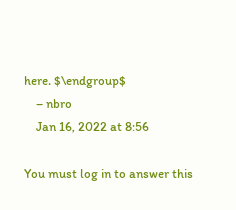here. $\endgroup$
    – nbro
    Jan 16, 2022 at 8:56

You must log in to answer this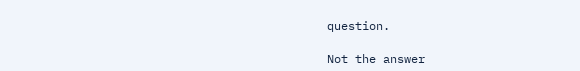question.

Not the answer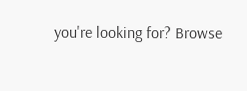you're looking for? Browse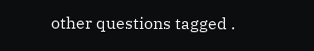other questions tagged .